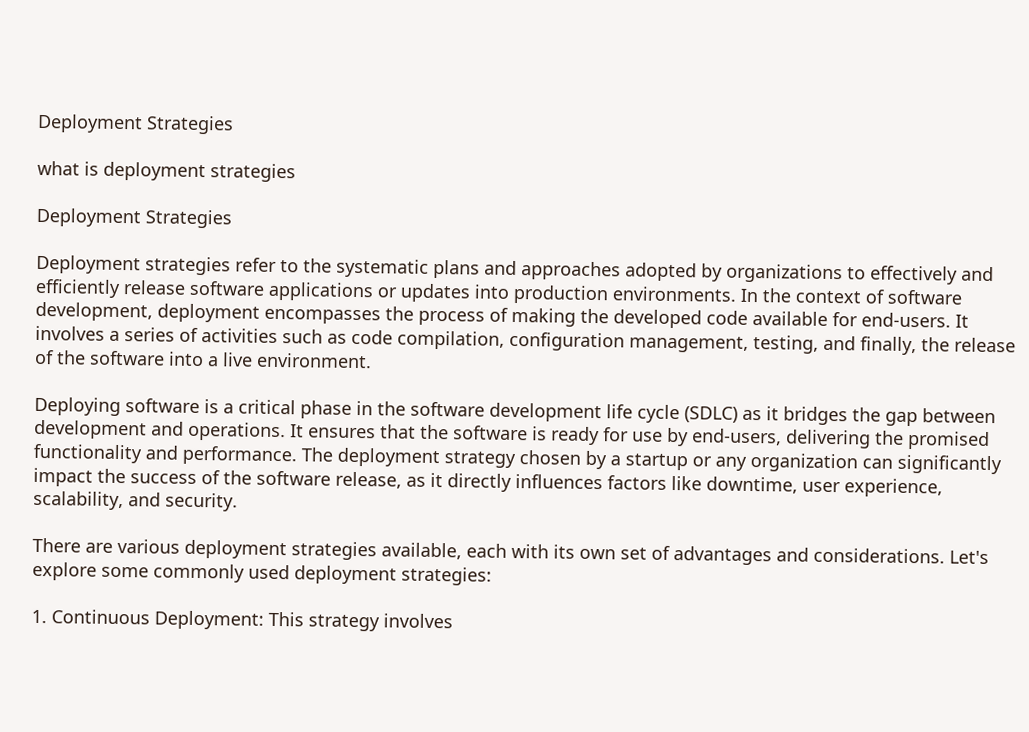Deployment Strategies

what is deployment strategies

Deployment Strategies

Deployment strategies refer to the systematic plans and approaches adopted by organizations to effectively and efficiently release software applications or updates into production environments. In the context of software development, deployment encompasses the process of making the developed code available for end-users. It involves a series of activities such as code compilation, configuration management, testing, and finally, the release of the software into a live environment.

Deploying software is a critical phase in the software development life cycle (SDLC) as it bridges the gap between development and operations. It ensures that the software is ready for use by end-users, delivering the promised functionality and performance. The deployment strategy chosen by a startup or any organization can significantly impact the success of the software release, as it directly influences factors like downtime, user experience, scalability, and security.

There are various deployment strategies available, each with its own set of advantages and considerations. Let's explore some commonly used deployment strategies:

1. Continuous Deployment: This strategy involves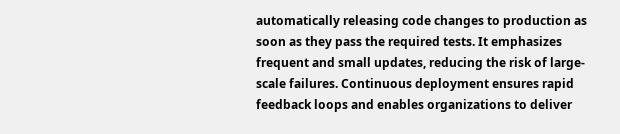automatically releasing code changes to production as soon as they pass the required tests. It emphasizes frequent and small updates, reducing the risk of large-scale failures. Continuous deployment ensures rapid feedback loops and enables organizations to deliver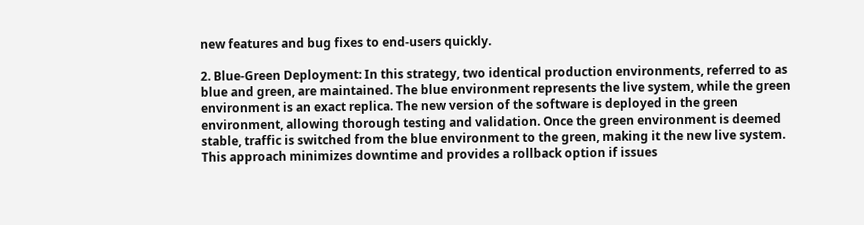new features and bug fixes to end-users quickly.

2. Blue-Green Deployment: In this strategy, two identical production environments, referred to as blue and green, are maintained. The blue environment represents the live system, while the green environment is an exact replica. The new version of the software is deployed in the green environment, allowing thorough testing and validation. Once the green environment is deemed stable, traffic is switched from the blue environment to the green, making it the new live system. This approach minimizes downtime and provides a rollback option if issues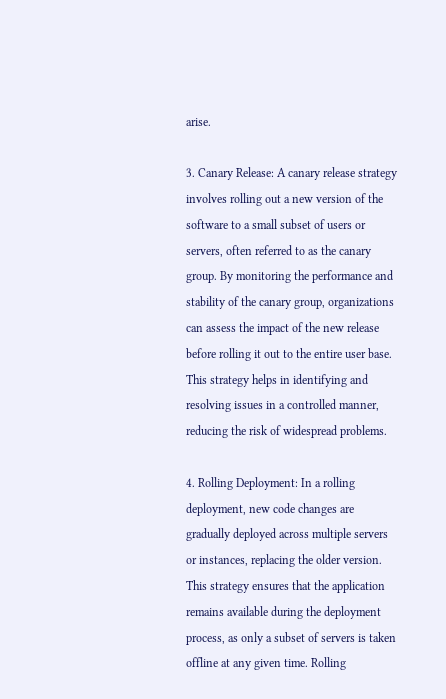arise.

3. Canary Release: A canary release strategy involves rolling out a new version of the software to a small subset of users or servers, often referred to as the canary group. By monitoring the performance and stability of the canary group, organizations can assess the impact of the new release before rolling it out to the entire user base. This strategy helps in identifying and resolving issues in a controlled manner, reducing the risk of widespread problems.

4. Rolling Deployment: In a rolling deployment, new code changes are gradually deployed across multiple servers or instances, replacing the older version. This strategy ensures that the application remains available during the deployment process, as only a subset of servers is taken offline at any given time. Rolling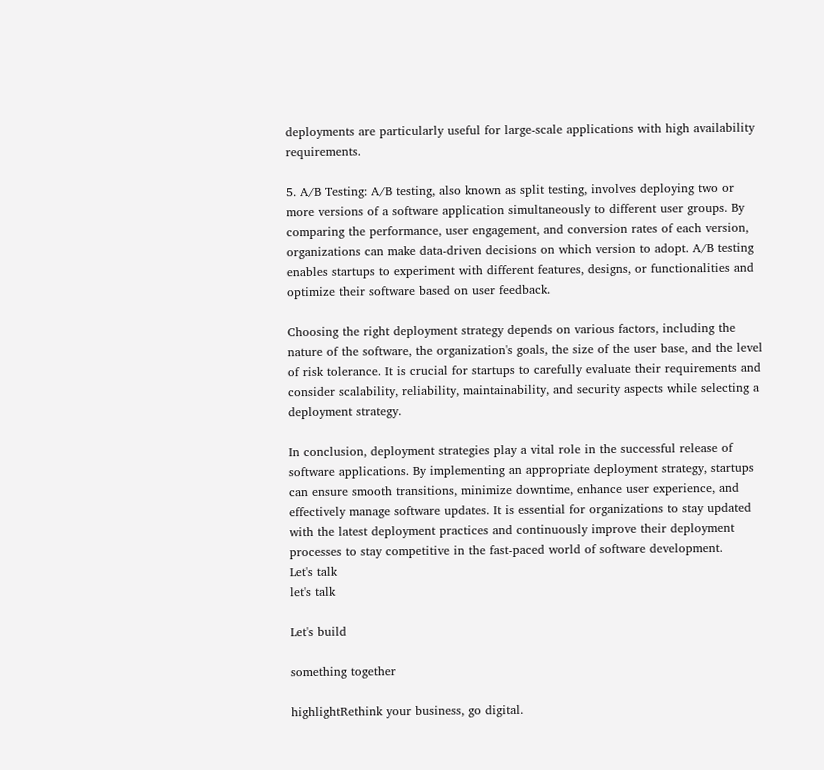deployments are particularly useful for large-scale applications with high availability requirements.

5. A/B Testing: A/B testing, also known as split testing, involves deploying two or more versions of a software application simultaneously to different user groups. By comparing the performance, user engagement, and conversion rates of each version, organizations can make data-driven decisions on which version to adopt. A/B testing enables startups to experiment with different features, designs, or functionalities and optimize their software based on user feedback.

Choosing the right deployment strategy depends on various factors, including the nature of the software, the organization's goals, the size of the user base, and the level of risk tolerance. It is crucial for startups to carefully evaluate their requirements and consider scalability, reliability, maintainability, and security aspects while selecting a deployment strategy.

In conclusion, deployment strategies play a vital role in the successful release of software applications. By implementing an appropriate deployment strategy, startups can ensure smooth transitions, minimize downtime, enhance user experience, and effectively manage software updates. It is essential for organizations to stay updated with the latest deployment practices and continuously improve their deployment processes to stay competitive in the fast-paced world of software development.
Let's talk
let's talk

Let's build

something together

highlightRethink your business, go digital.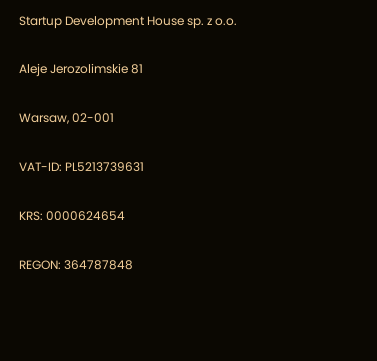Startup Development House sp. z o.o.

Aleje Jerozolimskie 81

Warsaw, 02-001

VAT-ID: PL5213739631

KRS: 0000624654

REGON: 364787848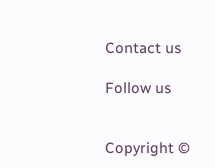Contact us

Follow us


Copyright ©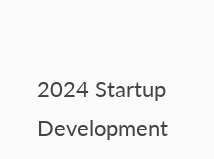2024 Startup Development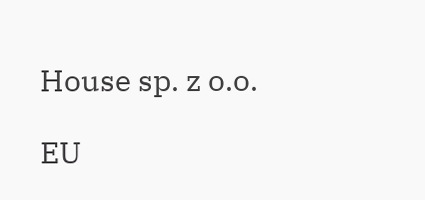House sp. z o.o.

EU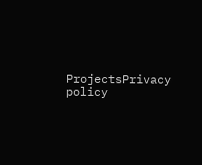ProjectsPrivacy policy